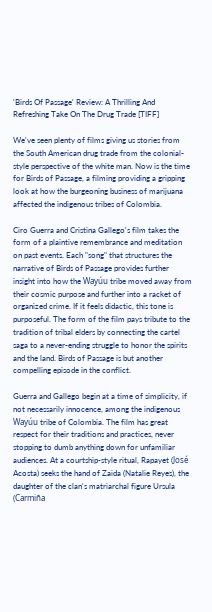'Birds Of Passage' Review: A Thrilling And Refreshing Take On The Drug Trade [TIFF]

We've seen plenty of films giving us stories from the South American drug trade from the colonial-style perspective of the white man. Now is the time for Birds of Passage, a filming providing a gripping look at how the burgeoning business of marijuana affected the indigenous tribes of Colombia.

Ciro Guerra and Cristina Gallego's film takes the form of a plaintive remembrance and meditation on past events. Each "song" that structures the narrative of Birds of Passage provides further insight into how the Wayúu tribe moved away from their cosmic purpose and further into a racket of organized crime. If it feels didactic, this tone is purposeful. The form of the film pays tribute to the tradition of tribal elders by connecting the cartel saga to a never-ending struggle to honor the spirits and the land. Birds of Passage is but another compelling episode in the conflict.

Guerra and Gallego begin at a time of simplicity, if not necessarily innocence, among the indigenous Wayúu tribe of Colombia. The film has great respect for their traditions and practices, never stopping to dumb anything down for unfamiliar audiences. At a courtship-style ritual, Rapayet (José Acosta) seeks the hand of Zaida (Natalie Reyes), the daughter of the clan's matriarchal figure Ursula (Carmiña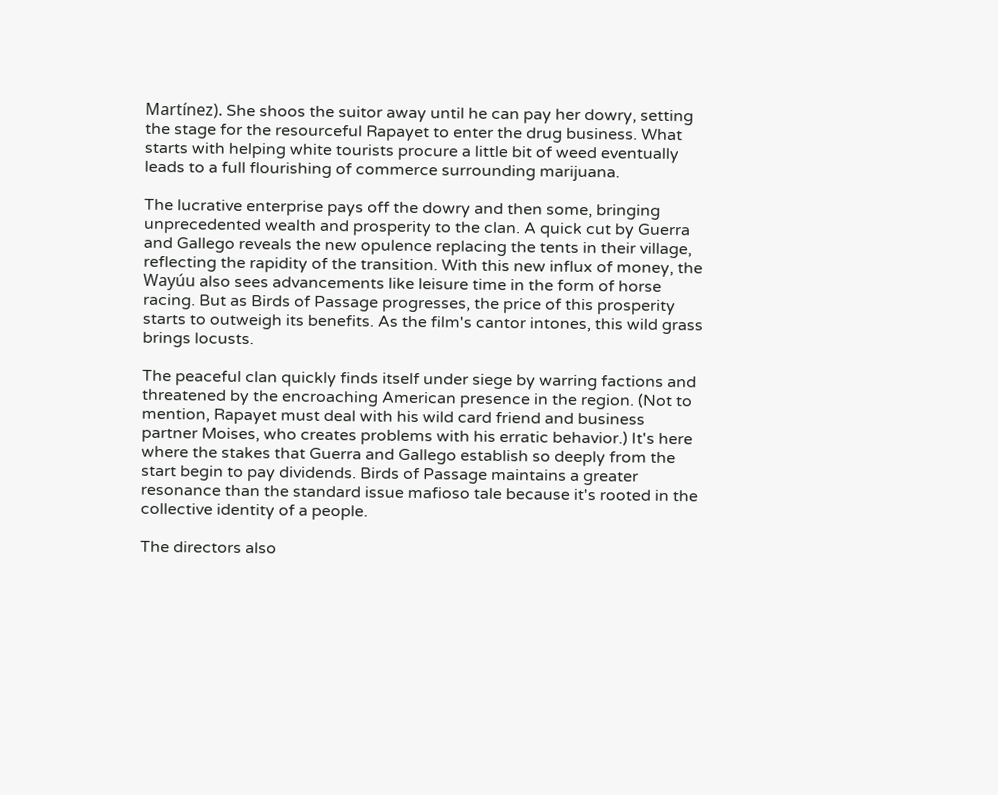Martínez). She shoos the suitor away until he can pay her dowry, setting the stage for the resourceful Rapayet to enter the drug business. What starts with helping white tourists procure a little bit of weed eventually leads to a full flourishing of commerce surrounding marijuana.

The lucrative enterprise pays off the dowry and then some, bringing unprecedented wealth and prosperity to the clan. A quick cut by Guerra and Gallego reveals the new opulence replacing the tents in their village, reflecting the rapidity of the transition. With this new influx of money, the Wayúu also sees advancements like leisure time in the form of horse racing. But as Birds of Passage progresses, the price of this prosperity starts to outweigh its benefits. As the film's cantor intones, this wild grass brings locusts.

The peaceful clan quickly finds itself under siege by warring factions and threatened by the encroaching American presence in the region. (Not to mention, Rapayet must deal with his wild card friend and business partner Moises, who creates problems with his erratic behavior.) It's here where the stakes that Guerra and Gallego establish so deeply from the start begin to pay dividends. Birds of Passage maintains a greater resonance than the standard issue mafioso tale because it's rooted in the collective identity of a people.

The directors also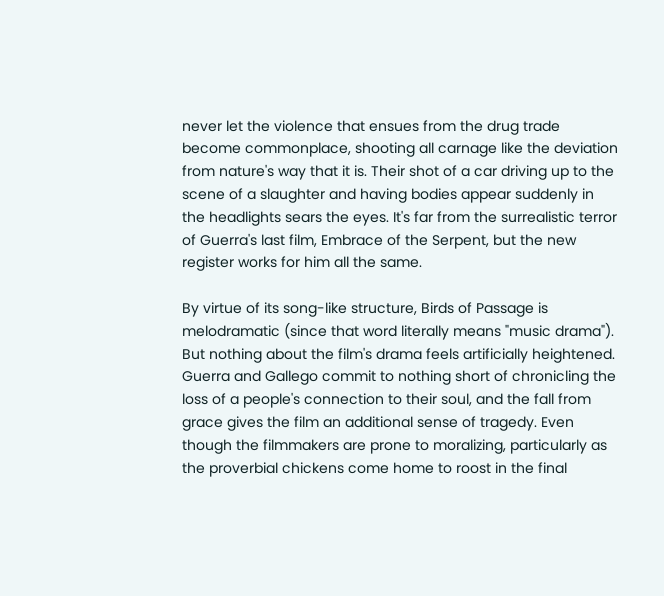never let the violence that ensues from the drug trade become commonplace, shooting all carnage like the deviation from nature's way that it is. Their shot of a car driving up to the scene of a slaughter and having bodies appear suddenly in the headlights sears the eyes. It's far from the surrealistic terror of Guerra's last film, Embrace of the Serpent, but the new register works for him all the same.

By virtue of its song-like structure, Birds of Passage is melodramatic (since that word literally means "music drama"). But nothing about the film's drama feels artificially heightened. Guerra and Gallego commit to nothing short of chronicling the loss of a people's connection to their soul, and the fall from grace gives the film an additional sense of tragedy. Even though the filmmakers are prone to moralizing, particularly as the proverbial chickens come home to roost in the final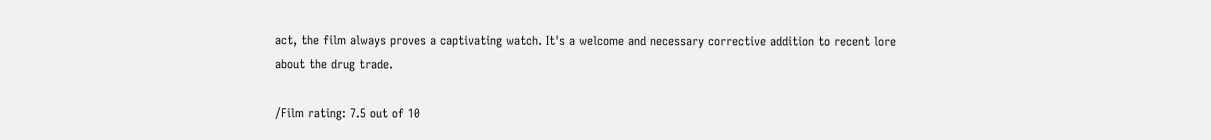act, the film always proves a captivating watch. It's a welcome and necessary corrective addition to recent lore about the drug trade.

/Film rating: 7.5 out of 10